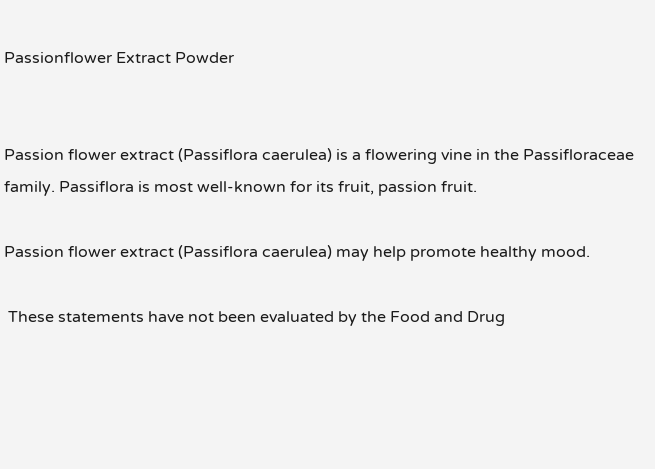Passionflower Extract Powder


Passion flower extract (Passiflora caerulea) is a flowering vine in the Passifloraceae family. Passiflora is most well-known for its fruit, passion fruit.

Passion flower extract (Passiflora caerulea) may help promote healthy mood.

 These statements have not been evaluated by the Food and Drug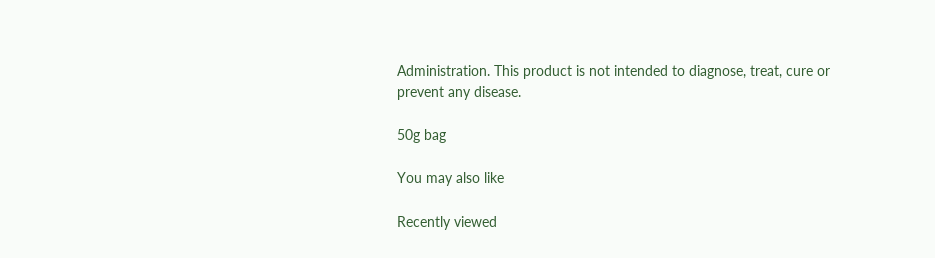Administration. This product is not intended to diagnose, treat, cure or prevent any disease.

50g bag

You may also like

Recently viewed